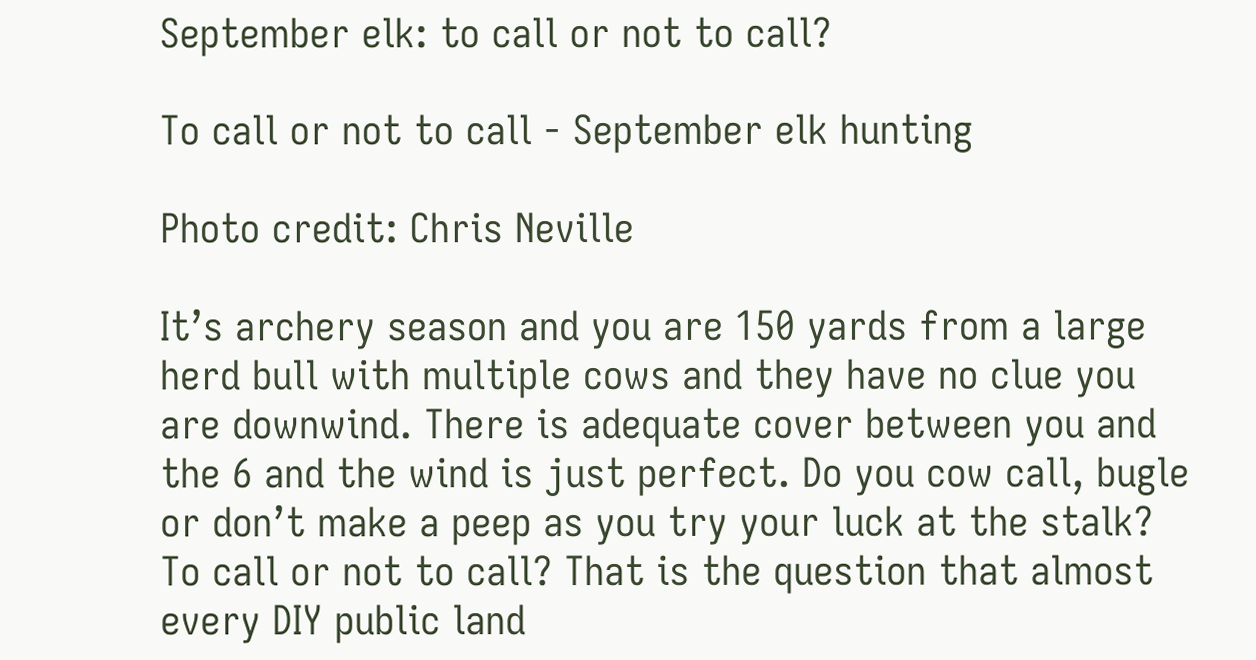September elk: to call or not to call?

To call or not to call - September elk hunting

Photo credit: Chris Neville

It’s archery season and you are 150 yards from a large herd bull with multiple cows and they have no clue you are downwind. There is adequate cover between you and the 6 and the wind is just perfect. Do you cow call, bugle or don’t make a peep as you try your luck at the stalk? To call or not to call? That is the question that almost every DIY public land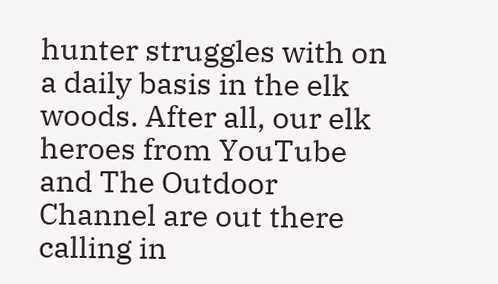hunter struggles with on a daily basis in the elk woods. After all, our elk heroes from YouTube and The Outdoor Channel are out there calling in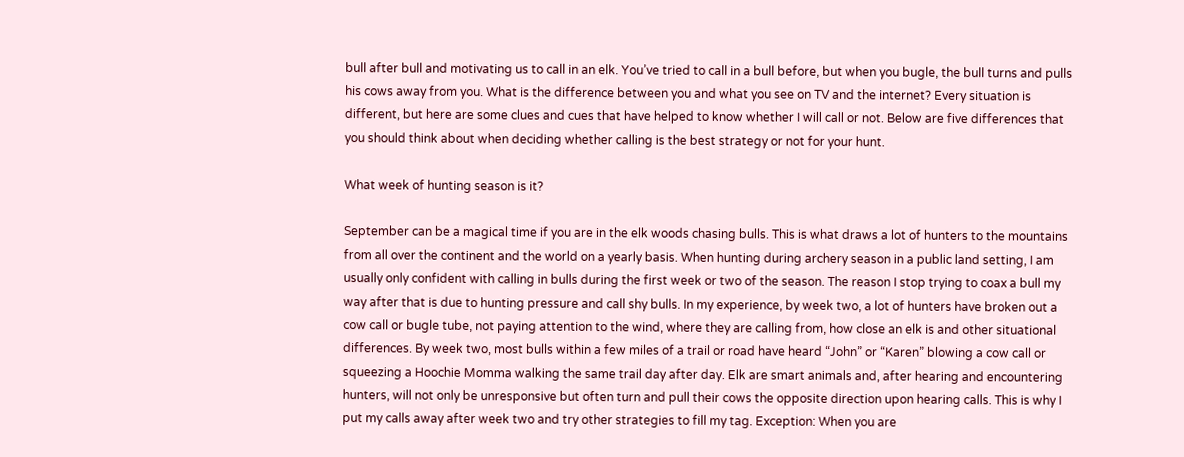bull after bull and motivating us to call in an elk. You’ve tried to call in a bull before, but when you bugle, the bull turns and pulls his cows away from you. What is the difference between you and what you see on TV and the internet? Every situation is different, but here are some clues and cues that have helped to know whether I will call or not. Below are five differences that you should think about when deciding whether calling is the best strategy or not for your hunt.

What week of hunting season is it?

September can be a magical time if you are in the elk woods chasing bulls. This is what draws a lot of hunters to the mountains from all over the continent and the world on a yearly basis. When hunting during archery season in a public land setting, I am usually only confident with calling in bulls during the first week or two of the season. The reason I stop trying to coax a bull my way after that is due to hunting pressure and call shy bulls. In my experience, by week two, a lot of hunters have broken out a cow call or bugle tube, not paying attention to the wind, where they are calling from, how close an elk is and other situational differences. By week two, most bulls within a few miles of a trail or road have heard “John” or “Karen” blowing a cow call or squeezing a Hoochie Momma walking the same trail day after day. Elk are smart animals and, after hearing and encountering hunters, will not only be unresponsive but often turn and pull their cows the opposite direction upon hearing calls. This is why I put my calls away after week two and try other strategies to fill my tag. Exception: When you are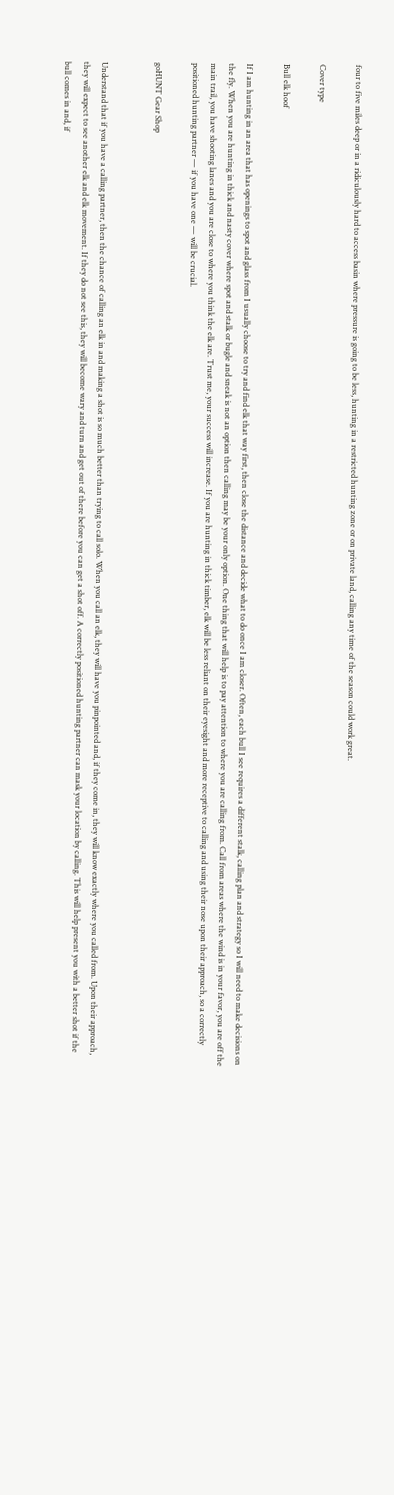four to five miles deep or in a ridiculously hard to access basin where pressure is going to be less, hunting in a restricted hunting zone or on private land, calling any time of the season could work great.

Cover type

Bull elk hoof

If I am hunting in an area that has openings to spot and glass from I usually choose to try and find elk that way first, then close the distance and decide what to do once I am closer. Often, each bull I see requires a different stalk, calling plan and strategy so I will need to make decisions on the fly. When you are hunting in thick and nasty cover where spot and stalk or bugle and sneak is not an option then calling may be your only option. One thing that will help is to pay attention to where you are calling from. Call from areas where the wind is in your favor, you are off the main trail, you have shooting lanes and you are close to where you think the elk are. Trust me, your success will increase. If you are hunting in thick timber, elk will be less reliant on their eyesight and more receptive to calling and using their nose upon their approach, so a correctly positioned hunting partner — if you have one — will be crucial.

goHUNT Gear Shop


Understand that if you have a calling partner, then the chance of calling an elk in and making a shot is so much better than trying to call solo. When you call an elk, they will have you pinpointed and, if they come in, they will know exactly where you called from. Upon their approach, they will expect to see another elk and elk movement. If they do not see this, they will become wary and turn and get out of there before you can get a shot off. A correctly positioned hunting partner can mask your location by calling. This will help present you with a better shot if the bull comes in and, if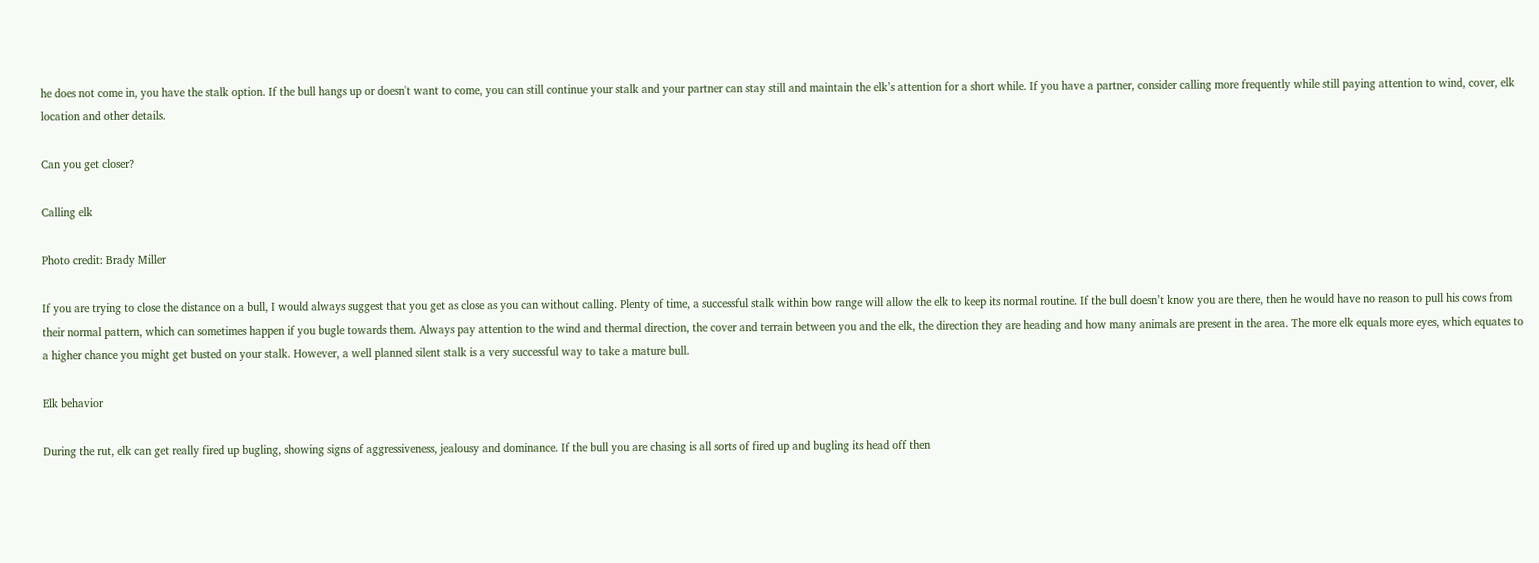he does not come in, you have the stalk option. If the bull hangs up or doesn't want to come, you can still continue your stalk and your partner can stay still and maintain the elk’s attention for a short while. If you have a partner, consider calling more frequently while still paying attention to wind, cover, elk location and other details.

Can you get closer?

Calling elk

Photo credit: Brady Miller

If you are trying to close the distance on a bull, I would always suggest that you get as close as you can without calling. Plenty of time, a successful stalk within bow range will allow the elk to keep its normal routine. If the bull doesn’t know you are there, then he would have no reason to pull his cows from their normal pattern, which can sometimes happen if you bugle towards them. Always pay attention to the wind and thermal direction, the cover and terrain between you and the elk, the direction they are heading and how many animals are present in the area. The more elk equals more eyes, which equates to a higher chance you might get busted on your stalk. However, a well planned silent stalk is a very successful way to take a mature bull.

Elk behavior

During the rut, elk can get really fired up bugling, showing signs of aggressiveness, jealousy and dominance. If the bull you are chasing is all sorts of fired up and bugling its head off then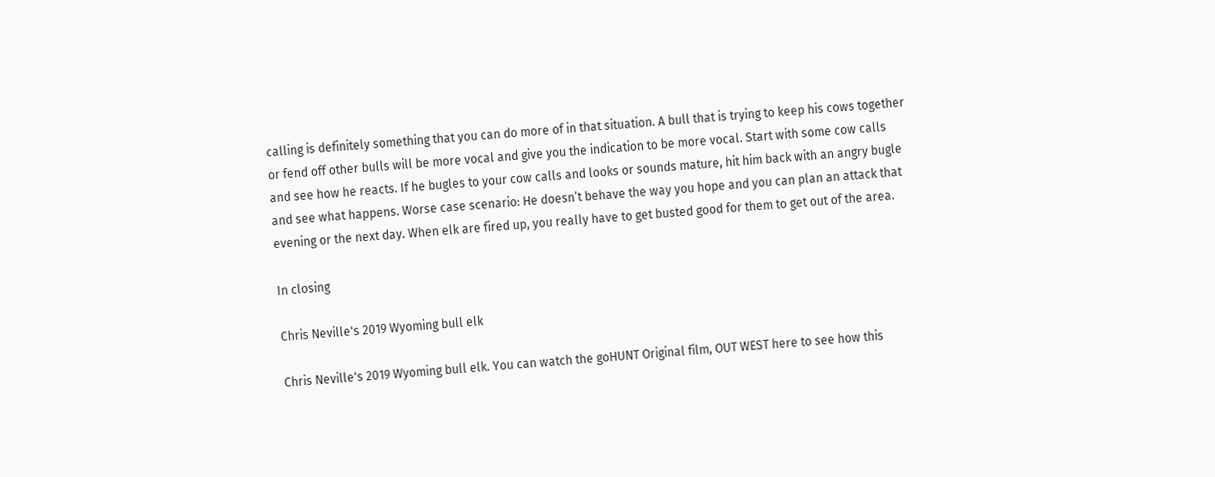calling is definitely something that you can do more of in that situation. A bull that is trying to keep his cows together or fend off other bulls will be more vocal and give you the indication to be more vocal. Start with some cow calls and see how he reacts. If he bugles to your cow calls and looks or sounds mature, hit him back with an angry bugle and see what happens. Worse case scenario: He doesn’t behave the way you hope and you can plan an attack that evening or the next day. When elk are fired up, you really have to get busted good for them to get out of the area.

In closing

Chris Neville's 2019 Wyoming bull elk

Chris Neville's 2019 Wyoming bull elk. You can watch the goHUNT Original film, OUT WEST here to see how this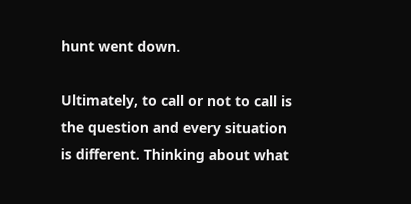hunt went down.

Ultimately, to call or not to call is the question and every situation is different. Thinking about what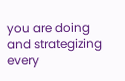you are doing and strategizing every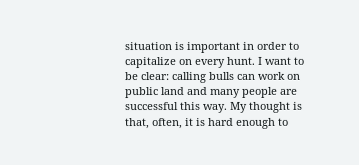situation is important in order to capitalize on every hunt. I want to be clear: calling bulls can work on public land and many people are successful this way. My thought is that, often, it is hard enough to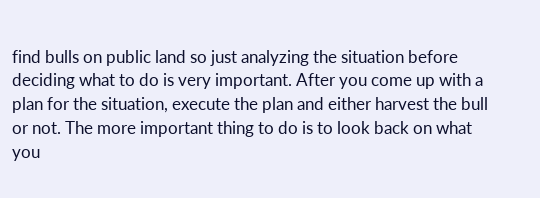find bulls on public land so just analyzing the situation before deciding what to do is very important. After you come up with a plan for the situation, execute the plan and either harvest the bull or not. The more important thing to do is to look back on what you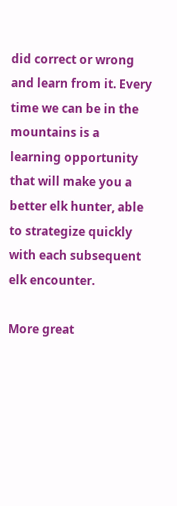did correct or wrong and learn from it. Every time we can be in the mountains is a learning opportunity that will make you a better elk hunter, able to strategize quickly with each subsequent elk encounter.

More great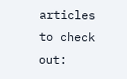articles to check out: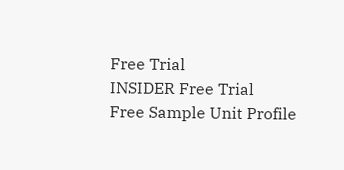Free Trial
INSIDER Free Trial
Free Sample Unit Profile